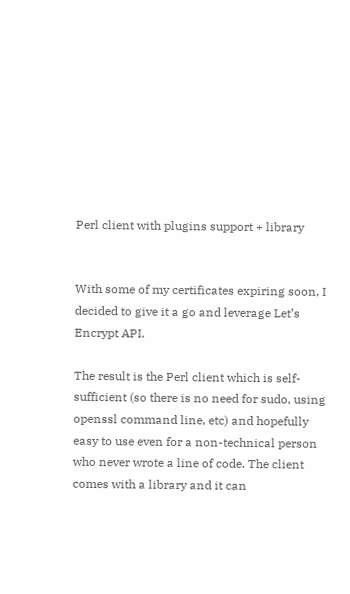Perl client with plugins support + library


With some of my certificates expiring soon, I decided to give it a go and leverage Let’s Encrypt API.

The result is the Perl client which is self-sufficient (so there is no need for sudo, using openssl command line, etc) and hopefully easy to use even for a non-technical person who never wrote a line of code. The client comes with a library and it can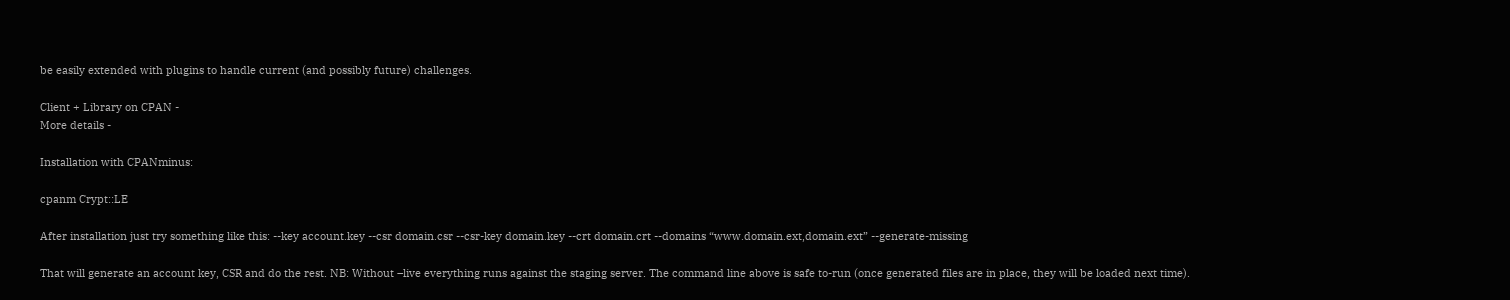be easily extended with plugins to handle current (and possibly future) challenges.

Client + Library on CPAN -
More details -

Installation with CPANminus:

cpanm Crypt::LE

After installation just try something like this: --key account.key --csr domain.csr --csr-key domain.key --crt domain.crt --domains “www.domain.ext,domain.ext” --generate-missing

That will generate an account key, CSR and do the rest. NB: Without –live everything runs against the staging server. The command line above is safe to-run (once generated files are in place, they will be loaded next time).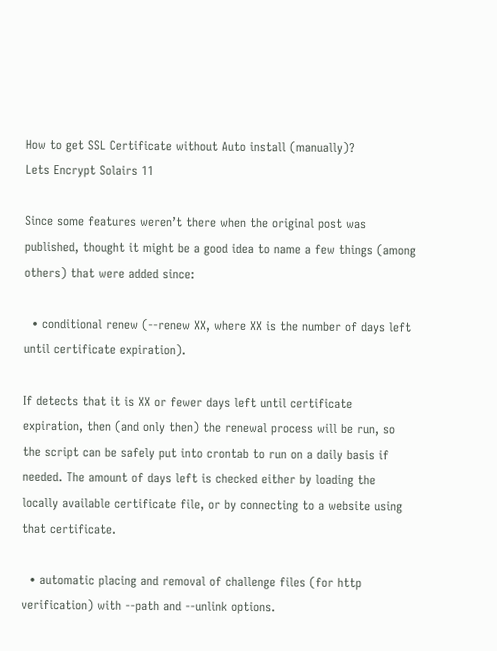How to get SSL Certificate without Auto install (manually)?
Lets Encrypt Solairs 11

Since some features weren’t there when the original post was published, thought it might be a good idea to name a few things (among others) that were added since:

  • conditional renew (--renew XX, where XX is the number of days left until certificate expiration).

If detects that it is XX or fewer days left until certificate expiration, then (and only then) the renewal process will be run, so the script can be safely put into crontab to run on a daily basis if needed. The amount of days left is checked either by loading the locally available certificate file, or by connecting to a website using that certificate.

  • automatic placing and removal of challenge files (for http verification) with --path and --unlink options.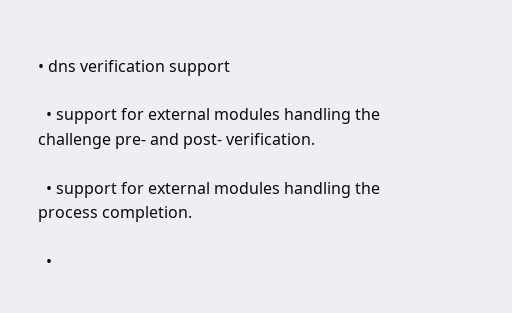• dns verification support

  • support for external modules handling the challenge pre- and post- verification.

  • support for external modules handling the process completion.

  •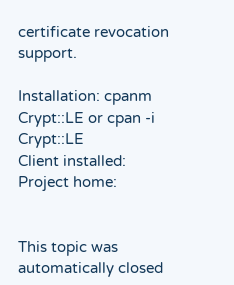certificate revocation support.

Installation: cpanm Crypt::LE or cpan -i Crypt::LE
Client installed:
Project home:


This topic was automatically closed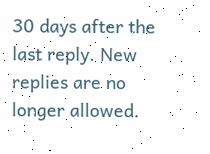30 days after the last reply. New replies are no longer allowed.